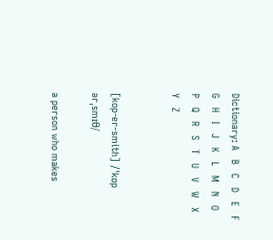Dictionary: A   B   C   D   E   F   G   H   I   J   K   L   M   N   O   P   Q   R   S   T   U   V   W   X   Y   Z


[kop-er-smith] /ˈkɒp ərˌsmɪθ/

a person who makes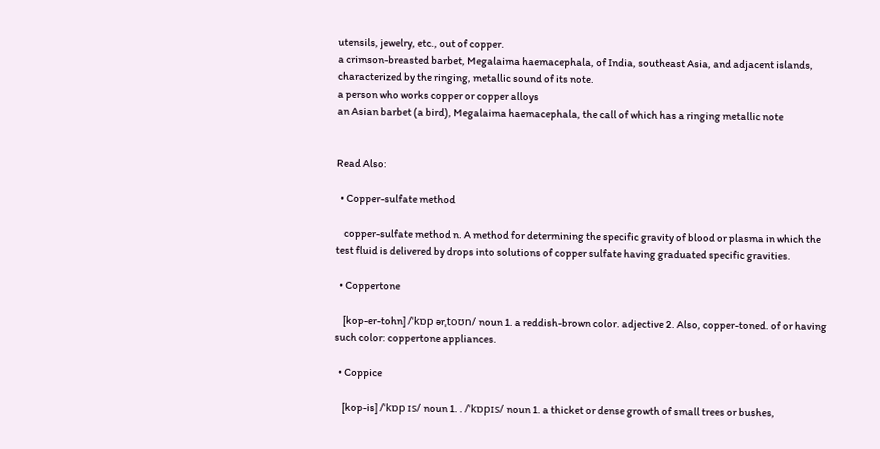utensils, jewelry, etc., out of copper.
a crimson-breasted barbet, Megalaima haemacephala, of India, southeast Asia, and adjacent islands, characterized by the ringing, metallic sound of its note.
a person who works copper or copper alloys
an Asian barbet (a bird), Megalaima haemacephala, the call of which has a ringing metallic note


Read Also:

  • Copper-sulfate method

    copper-sulfate method n. A method for determining the specific gravity of blood or plasma in which the test fluid is delivered by drops into solutions of copper sulfate having graduated specific gravities.

  • Coppertone

    [kop-er-tohn] /ˈkɒp ərˌtoʊn/ noun 1. a reddish-brown color. adjective 2. Also, copper-toned. of or having such color: coppertone appliances.

  • Coppice

    [kop-is] /ˈkɒp ɪs/ noun 1. . /ˈkɒpɪs/ noun 1. a thicket or dense growth of small trees or bushes,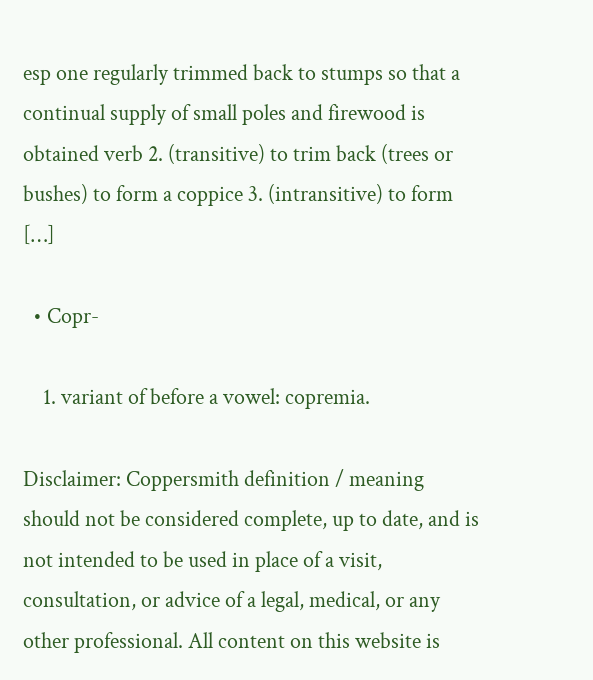esp one regularly trimmed back to stumps so that a continual supply of small poles and firewood is obtained verb 2. (transitive) to trim back (trees or bushes) to form a coppice 3. (intransitive) to form […]

  • Copr-

    1. variant of before a vowel: copremia.

Disclaimer: Coppersmith definition / meaning should not be considered complete, up to date, and is not intended to be used in place of a visit, consultation, or advice of a legal, medical, or any other professional. All content on this website is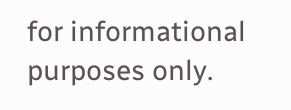for informational purposes only.